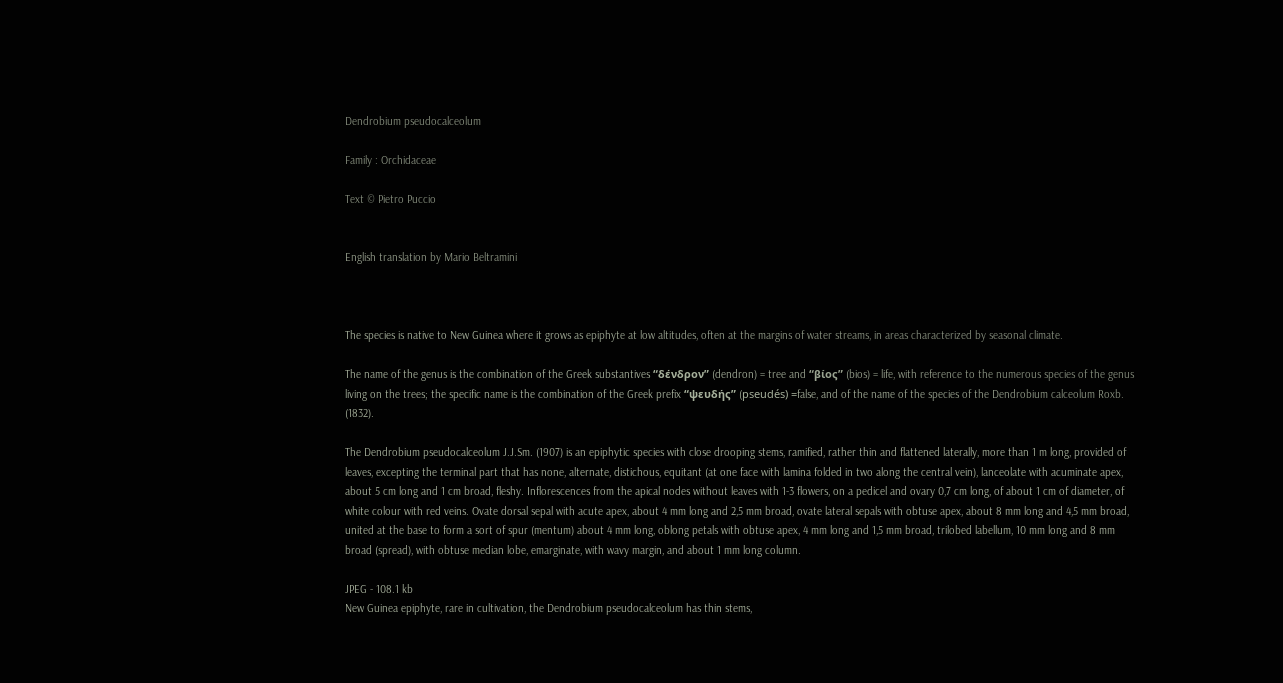Dendrobium pseudocalceolum

Family : Orchidaceae

Text © Pietro Puccio


English translation by Mario Beltramini



The species is native to New Guinea where it grows as epiphyte at low altitudes, often at the margins of water streams, in areas characterized by seasonal climate.

The name of the genus is the combination of the Greek substantives “δένδρον” (dendron) = tree and “βίος” (bios) = life, with reference to the numerous species of the genus living on the trees; the specific name is the combination of the Greek prefix “ψευδής” (pseudés) =false, and of the name of the species of the Dendrobium calceolum Roxb. (1832).

The Dendrobium pseudocalceolum J.J.Sm. (1907) is an epiphytic species with close drooping stems, ramified, rather thin and flattened laterally, more than 1 m long, provided of leaves, excepting the terminal part that has none, alternate, distichous, equitant (at one face with lamina folded in two along the central vein), lanceolate with acuminate apex, about 5 cm long and 1 cm broad, fleshy. Inflorescences from the apical nodes without leaves with 1-3 flowers, on a pedicel and ovary 0,7 cm long, of about 1 cm of diameter, of white colour with red veins. Ovate dorsal sepal with acute apex, about 4 mm long and 2,5 mm broad, ovate lateral sepals with obtuse apex, about 8 mm long and 4,5 mm broad, united at the base to form a sort of spur (mentum) about 4 mm long, oblong petals with obtuse apex, 4 mm long and 1,5 mm broad, trilobed labellum, 10 mm long and 8 mm broad (spread), with obtuse median lobe, emarginate, with wavy margin, and about 1 mm long column.

JPEG - 108.1 kb
New Guinea epiphyte, rare in cultivation, the Dendrobium pseudocalceolum has thin stems,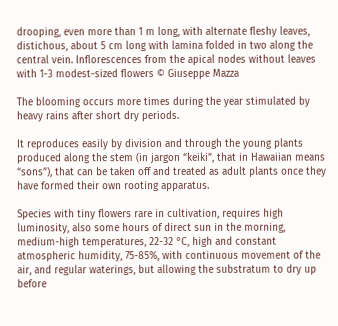drooping, even more than 1 m long, with alternate fleshy leaves, distichous, about 5 cm long with lamina folded in two along the central vein. Inflorescences from the apical nodes without leaves with 1-3 modest-sized flowers © Giuseppe Mazza

The blooming occurs more times during the year stimulated by heavy rains after short dry periods.

It reproduces easily by division and through the young plants produced along the stem (in jargon “keiki”, that in Hawaiian means “sons”), that can be taken off and treated as adult plants once they have formed their own rooting apparatus.

Species with tiny flowers rare in cultivation, requires high luminosity, also some hours of direct sun in the morning, medium-high temperatures, 22-32 °C, high and constant atmospheric humidity, 75-85%, with continuous movement of the air, and regular waterings, but allowing the substratum to dry up before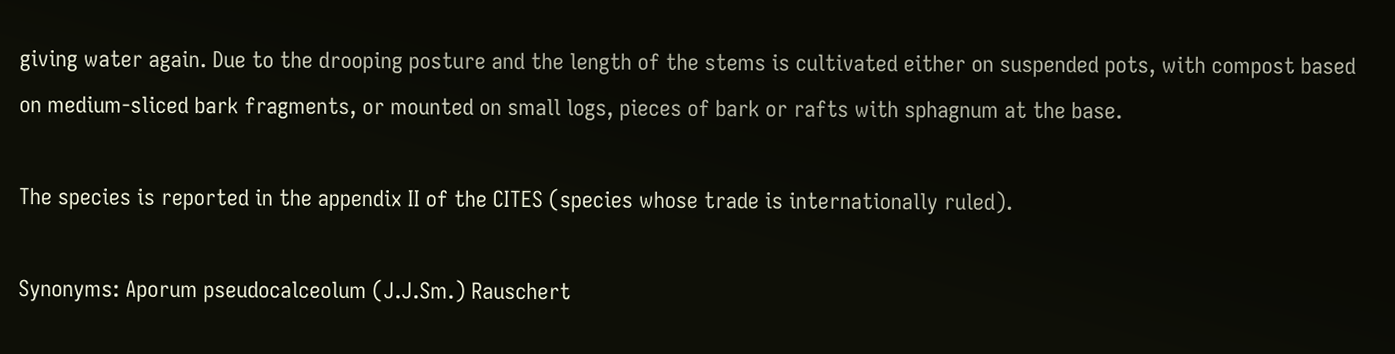giving water again. Due to the drooping posture and the length of the stems is cultivated either on suspended pots, with compost based on medium-sliced bark fragments, or mounted on small logs, pieces of bark or rafts with sphagnum at the base.

The species is reported in the appendix II of the CITES (species whose trade is internationally ruled).

Synonyms: Aporum pseudocalceolum (J.J.Sm.) Rauschert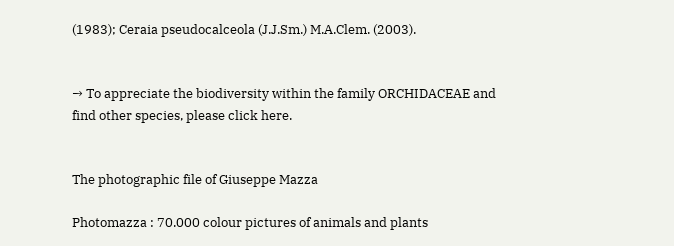(1983); Ceraia pseudocalceola (J.J.Sm.) M.A.Clem. (2003).


→ To appreciate the biodiversity within the family ORCHIDACEAE and find other species, please click here.


The photographic file of Giuseppe Mazza

Photomazza : 70.000 colour pictures of animals and plants